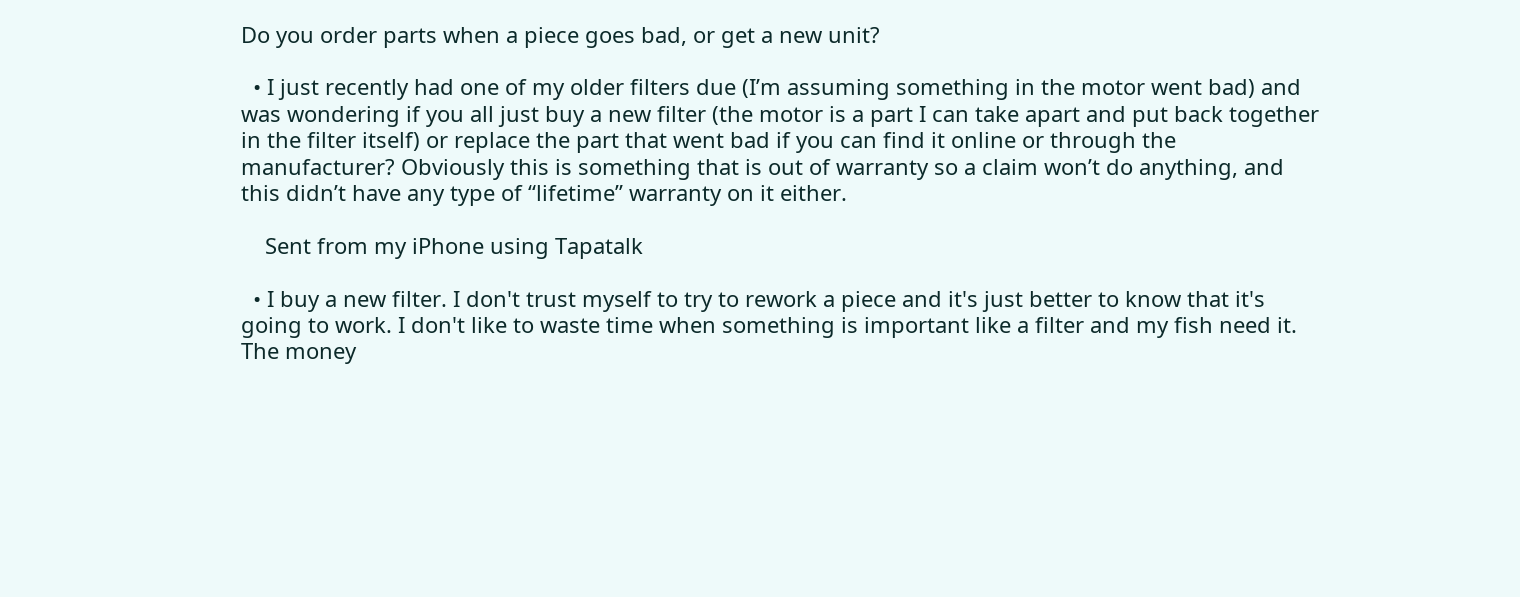Do you order parts when a piece goes bad, or get a new unit?

  • I just recently had one of my older filters due (I’m assuming something in the motor went bad) and was wondering if you all just buy a new filter (the motor is a part I can take apart and put back together in the filter itself) or replace the part that went bad if you can find it online or through the manufacturer? Obviously this is something that is out of warranty so a claim won’t do anything, and this didn’t have any type of “lifetime” warranty on it either.

    Sent from my iPhone using Tapatalk

  • I buy a new filter. I don't trust myself to try to rework a piece and it's just better to know that it's going to work. I don't like to waste time when something is important like a filter and my fish need it. The money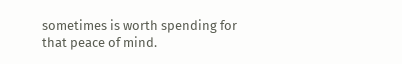sometimes is worth spending for that peace of mind.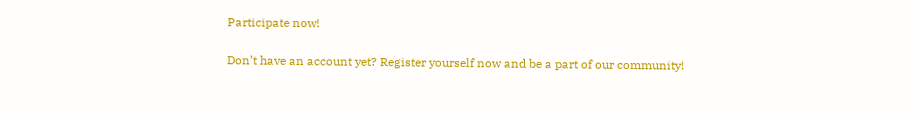Participate now!

Don’t have an account yet? Register yourself now and be a part of our community!